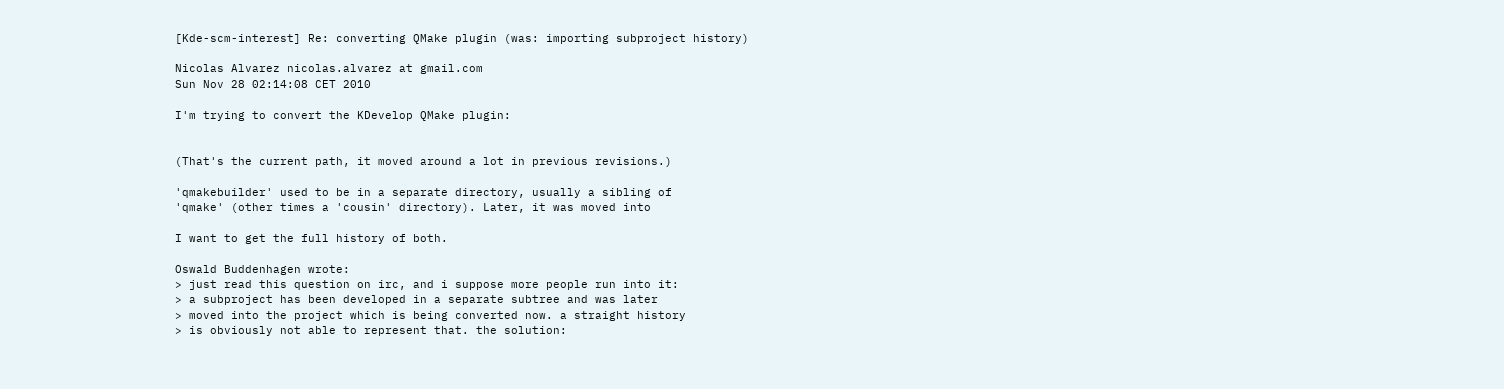[Kde-scm-interest] Re: converting QMake plugin (was: importing subproject history)

Nicolas Alvarez nicolas.alvarez at gmail.com
Sun Nov 28 02:14:08 CET 2010

I'm trying to convert the KDevelop QMake plugin:


(That's the current path, it moved around a lot in previous revisions.)

'qmakebuilder' used to be in a separate directory, usually a sibling of
'qmake' (other times a 'cousin' directory). Later, it was moved into

I want to get the full history of both.

Oswald Buddenhagen wrote:
> just read this question on irc, and i suppose more people run into it:
> a subproject has been developed in a separate subtree and was later
> moved into the project which is being converted now. a straight history
> is obviously not able to represent that. the solution: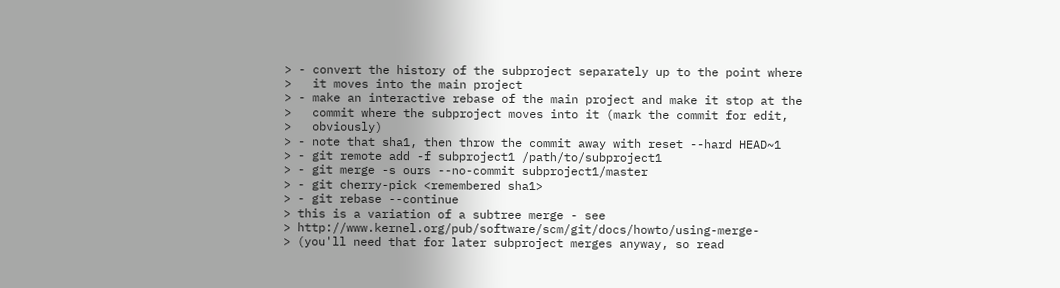> - convert the history of the subproject separately up to the point where
>   it moves into the main project
> - make an interactive rebase of the main project and make it stop at the
>   commit where the subproject moves into it (mark the commit for edit,
>   obviously)
> - note that sha1, then throw the commit away with reset --hard HEAD~1
> - git remote add -f subproject1 /path/to/subproject1
> - git merge -s ours --no-commit subproject1/master
> - git cherry-pick <remembered sha1>
> - git rebase --continue
> this is a variation of a subtree merge - see
> http://www.kernel.org/pub/software/scm/git/docs/howto/using-merge-
> (you'll need that for later subproject merges anyway, so read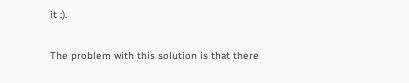it ;).

The problem with this solution is that there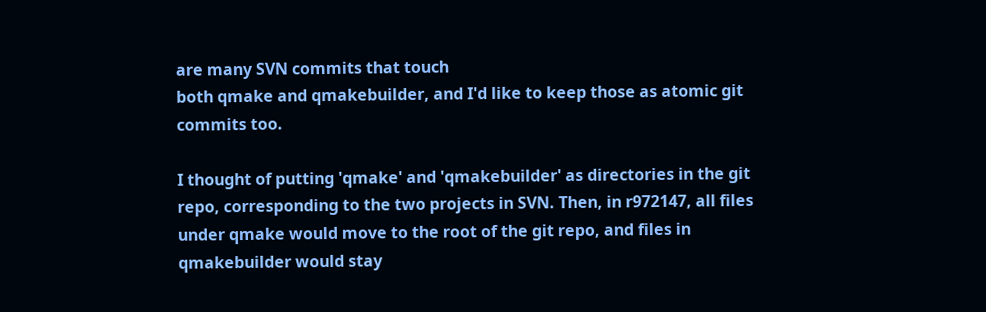are many SVN commits that touch
both qmake and qmakebuilder, and I'd like to keep those as atomic git
commits too.

I thought of putting 'qmake' and 'qmakebuilder' as directories in the git
repo, corresponding to the two projects in SVN. Then, in r972147, all files
under qmake would move to the root of the git repo, and files in
qmakebuilder would stay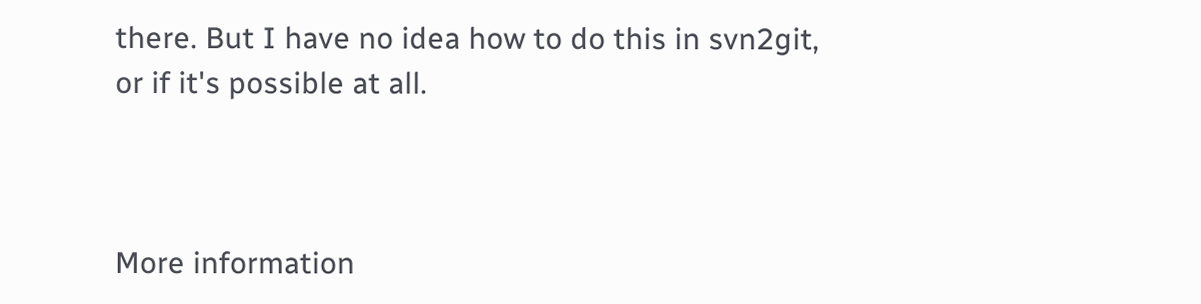there. But I have no idea how to do this in svn2git,
or if it's possible at all.



More information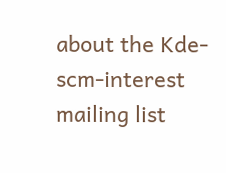about the Kde-scm-interest mailing list